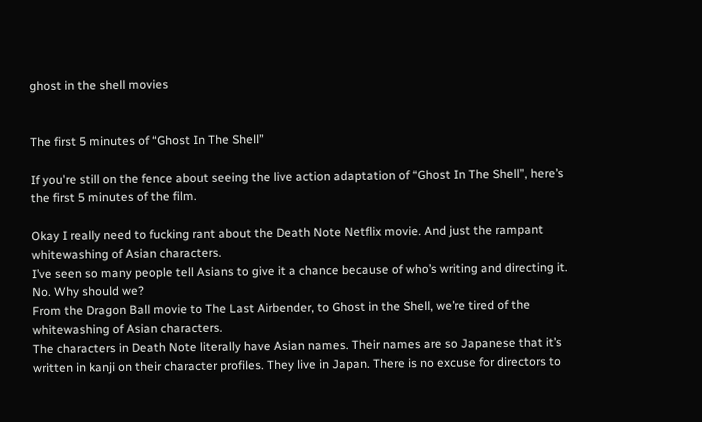ghost in the shell movies


The first 5 minutes of “Ghost In The Shell”

If you're still on the fence about seeing the live action adaptation of “Ghost In The Shell”, here’s the first 5 minutes of the film.

Okay I really need to fucking rant about the Death Note Netflix movie. And just the rampant whitewashing of Asian characters.
I’ve seen so many people tell Asians to give it a chance because of who’s writing and directing it. No. Why should we?
From the Dragon Ball movie to The Last Airbender, to Ghost in the Shell, we’re tired of the whitewashing of Asian characters.
The characters in Death Note literally have Asian names. Their names are so Japanese that it’s written in kanji on their character profiles. They live in Japan. There is no excuse for directors to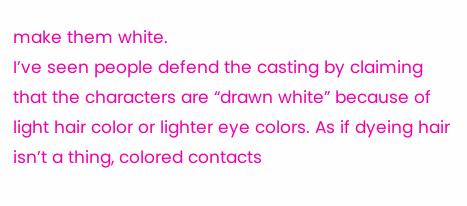make them white.
I’ve seen people defend the casting by claiming that the characters are “drawn white” because of light hair color or lighter eye colors. As if dyeing hair isn’t a thing, colored contacts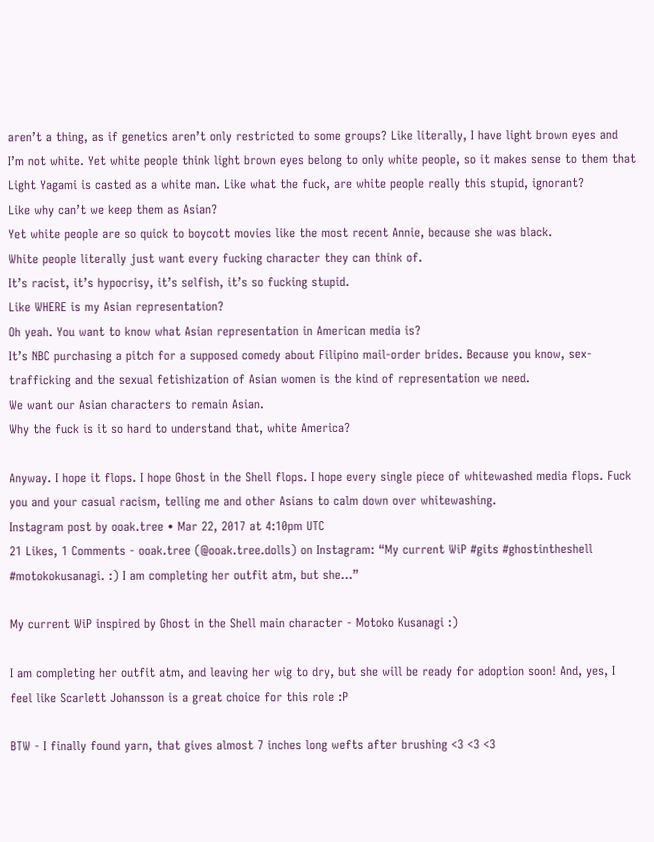aren’t a thing, as if genetics aren’t only restricted to some groups? Like literally, I have light brown eyes and I’m not white. Yet white people think light brown eyes belong to only white people, so it makes sense to them that Light Yagami is casted as a white man. Like what the fuck, are white people really this stupid, ignorant?
Like why can’t we keep them as Asian?
Yet white people are so quick to boycott movies like the most recent Annie, because she was black.
White people literally just want every fucking character they can think of.
It’s racist, it’s hypocrisy, it’s selfish, it’s so fucking stupid.
Like WHERE is my Asian representation?
Oh yeah. You want to know what Asian representation in American media is?
It’s NBC purchasing a pitch for a supposed comedy about Filipino mail-order brides. Because you know, sex-trafficking and the sexual fetishization of Asian women is the kind of representation we need.
We want our Asian characters to remain Asian.
Why the fuck is it so hard to understand that, white America?

Anyway. I hope it flops. I hope Ghost in the Shell flops. I hope every single piece of whitewashed media flops. Fuck you and your casual racism, telling me and other Asians to calm down over whitewashing.
Instagram post by ooak.tree • Mar 22, 2017 at 4:10pm UTC
21 Likes, 1 Comments - ooak.tree (@ooak.tree.dolls) on Instagram: “My current WiP #gits #ghostintheshell #motokokusanagi. :) I am completing her outfit atm, but she…”

My current WiP inspired by Ghost in the Shell main character - Motoko Kusanagi :)

I am completing her outfit atm, and leaving her wig to dry, but she will be ready for adoption soon! And, yes, I feel like Scarlett Johansson is a great choice for this role :P

BTW - I finally found yarn, that gives almost 7 inches long wefts after brushing <3 <3 <3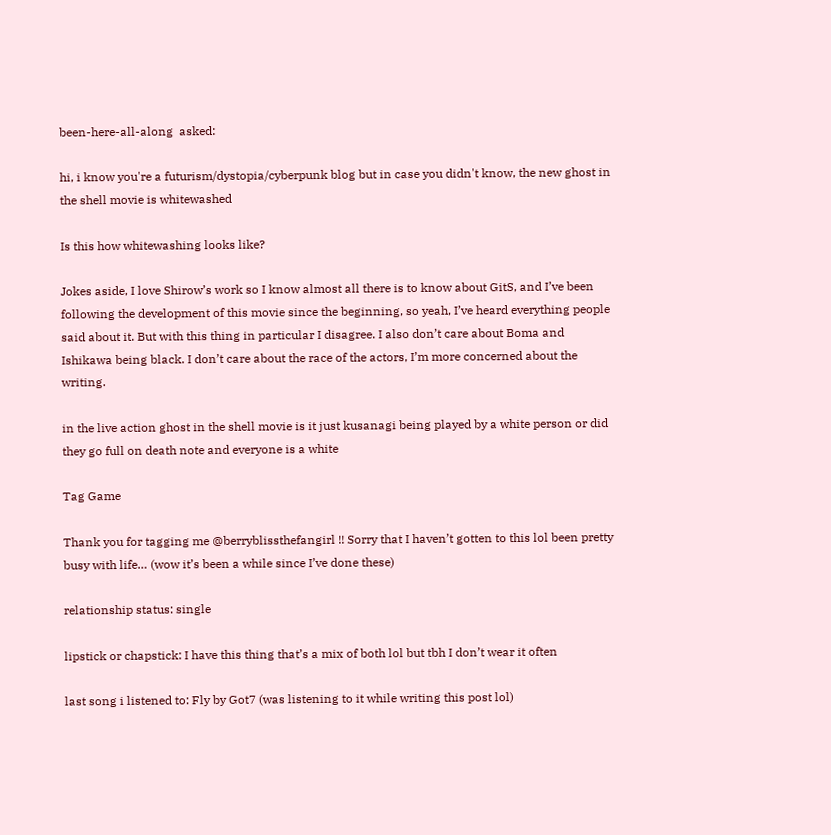been-here-all-along  asked:

hi, i know you're a futurism/dystopia/cyberpunk blog but in case you didn't know, the new ghost in the shell movie is whitewashed

Is this how whitewashing looks like?

Jokes aside, I love Shirow’s work so I know almost all there is to know about GitS, and I’ve been following the development of this movie since the beginning, so yeah, I’ve heard everything people said about it. But with this thing in particular I disagree. I also don’t care about Boma and Ishikawa being black. I don’t care about the race of the actors, I’m more concerned about the writing.

in the live action ghost in the shell movie is it just kusanagi being played by a white person or did they go full on death note and everyone is a white

Tag Game

Thank you for tagging me @berryblissthefangirl !! Sorry that I haven’t gotten to this lol been pretty busy with life… (wow it’s been a while since I’ve done these)

relationship status: single

lipstick or chapstick: I have this thing that’s a mix of both lol but tbh I don’t wear it often

last song i listened to: Fly by Got7 (was listening to it while writing this post lol)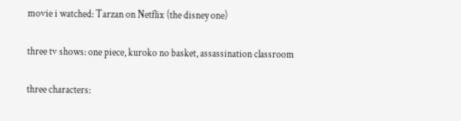movie i watched: Tarzan on Netflix (the disney one)

three tv shows: one piece, kuroko no basket, assassination classroom

three characters: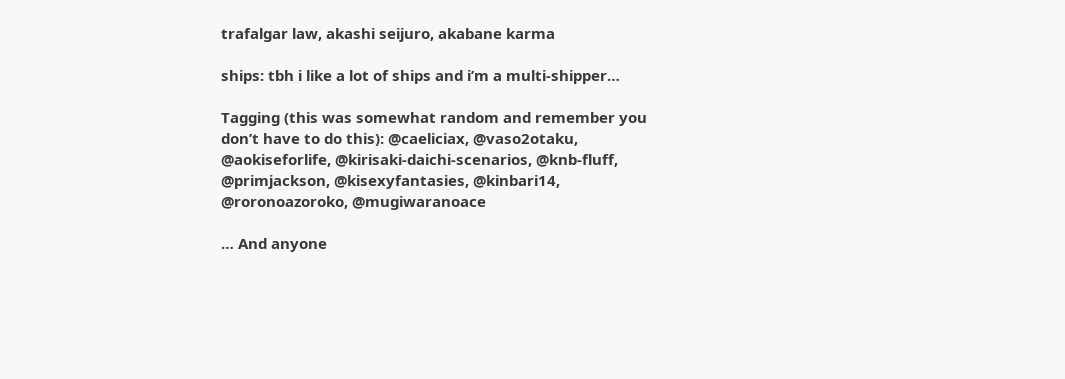trafalgar law, akashi seijuro, akabane karma

ships: tbh i like a lot of ships and i’m a multi-shipper…

Tagging (this was somewhat random and remember you don’t have to do this): @caeliciax, @vaso2otaku, @aokiseforlife, @kirisaki-daichi-scenarios, @knb-fluff, @primjackson, @kisexyfantasies, @kinbari14, @roronoazoroko, @mugiwaranoace

… And anyone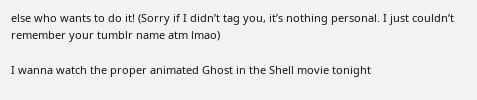else who wants to do it! (Sorry if I didn’t tag you, it’s nothing personal. I just couldn’t remember your tumblr name atm lmao)

I wanna watch the proper animated Ghost in the Shell movie tonight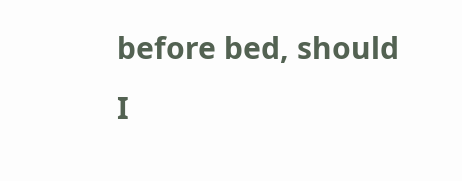before bed, should I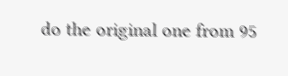do the original one from 95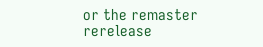or the remaster rerelease